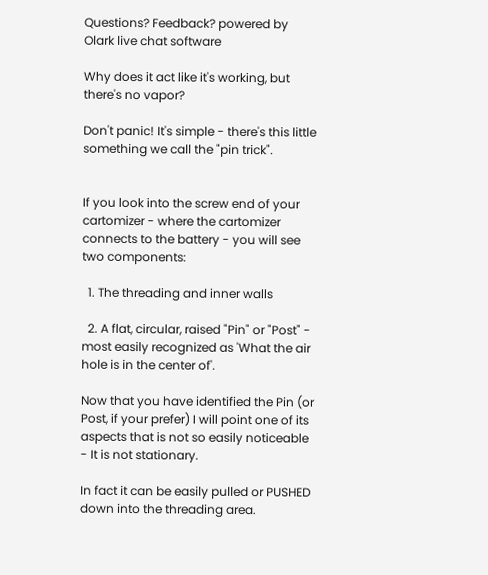Questions? Feedback? powered by Olark live chat software

Why does it act like it's working, but there's no vapor?

Don't panic! It's simple - there's this little something we call the "pin trick".


If you look into the screw end of your cartomizer - where the cartomizer connects to the battery - you will see two components:

  1. The threading and inner walls

  2. A flat, circular, raised "Pin" or "Post" - most easily recognized as 'What the air hole is in the center of'.

Now that you have identified the Pin (or Post, if your prefer) I will point one of its aspects that is not so easily noticeable - It is not stationary.

In fact it can be easily pulled or PUSHED down into the threading area.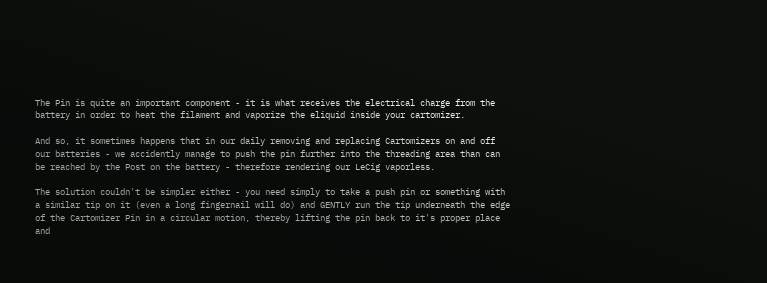The Pin is quite an important component - it is what receives the electrical charge from the battery in order to heat the filament and vaporize the eliquid inside your cartomizer.

And so, it sometimes happens that in our daily removing and replacing Cartomizers on and off our batteries - we accidently manage to push the pin further into the threading area than can be reached by the Post on the battery - therefore rendering our LeCig vaporless.

The solution couldn't be simpler either - you need simply to take a push pin or something with a similar tip on it (even a long fingernail will do) and GENTLY run the tip underneath the edge of the Cartomizer Pin in a circular motion, thereby lifting the pin back to it's proper place and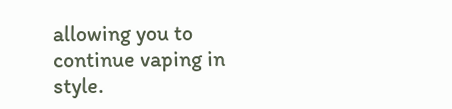allowing you to continue vaping in style.